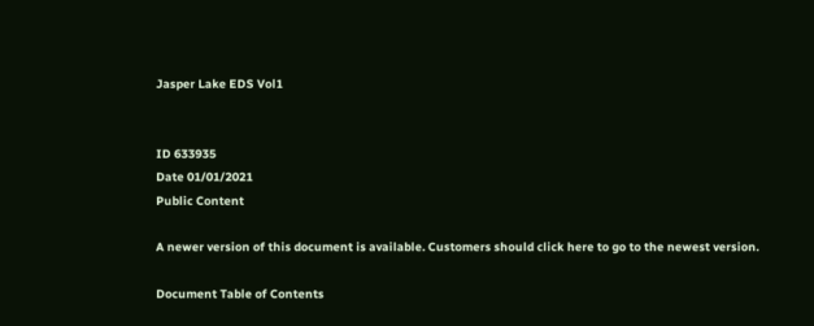Jasper Lake EDS Vol1


ID 633935
Date 01/01/2021
Public Content

A newer version of this document is available. Customers should click here to go to the newest version.

Document Table of Contents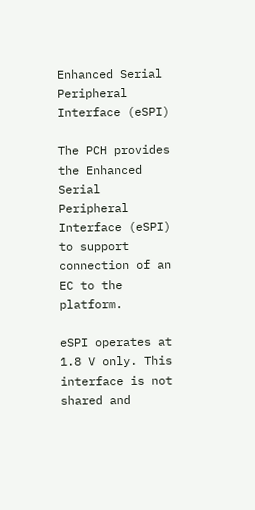Enhanced Serial Peripheral Interface (eSPI)

The PCH provides the Enhanced Serial Peripheral Interface (eSPI) to support connection of an EC to the platform.

eSPI operates at 1.8 V only. This interface is not shared and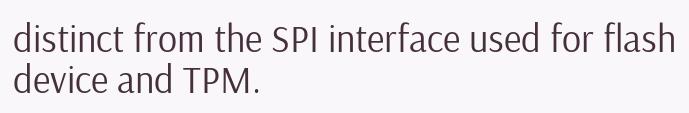distinct from the SPI interface used for flash device and TPM.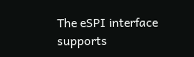The eSPI interface supports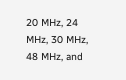20 MHz, 24 MHz, 30 MHz, 48 MHz, and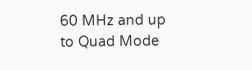60 MHz and up to Quad Mode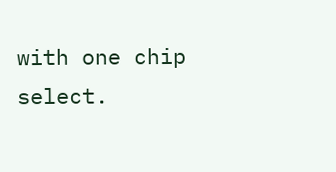with one chip select.